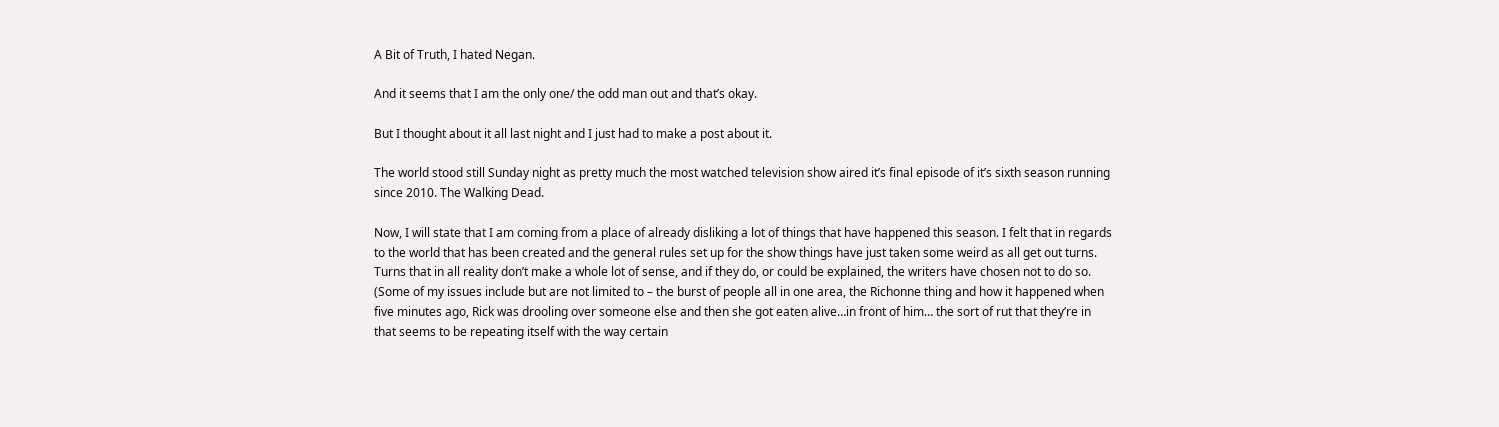A Bit of Truth, I hated Negan.

And it seems that I am the only one/ the odd man out and that’s okay.

But I thought about it all last night and I just had to make a post about it.

The world stood still Sunday night as pretty much the most watched television show aired it’s final episode of it’s sixth season running since 2010. The Walking Dead.

Now, I will state that I am coming from a place of already disliking a lot of things that have happened this season. I felt that in regards to the world that has been created and the general rules set up for the show things have just taken some weird as all get out turns. Turns that in all reality don’t make a whole lot of sense, and if they do, or could be explained, the writers have chosen not to do so. (Some of my issues include but are not limited to – the burst of people all in one area, the Richonne thing and how it happened when five minutes ago, Rick was drooling over someone else and then she got eaten alive…in front of him… the sort of rut that they’re in that seems to be repeating itself with the way certain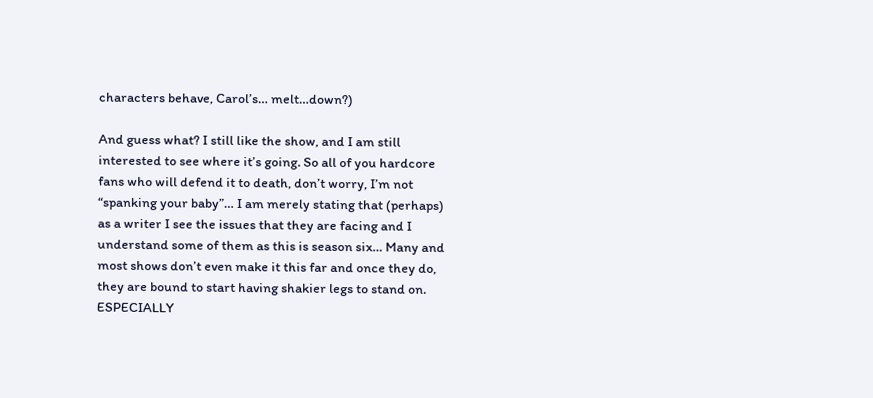characters behave, Carol’s… melt…down?)

And guess what? I still like the show, and I am still interested to see where it’s going. So all of you hardcore fans who will defend it to death, don’t worry, I’m not “spanking your baby”… I am merely stating that (perhaps) as a writer I see the issues that they are facing and I understand some of them as this is season six… Many and most shows don’t even make it this far and once they do, they are bound to start having shakier legs to stand on. ESPECIALLY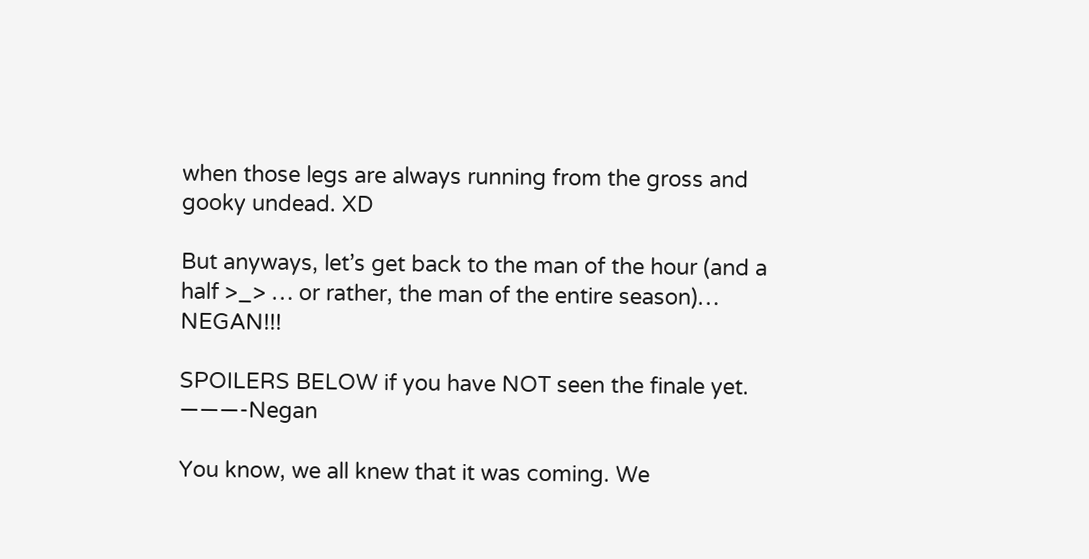when those legs are always running from the gross and gooky undead. XD

But anyways, let’s get back to the man of the hour (and a half >_> … or rather, the man of the entire season)… NEGAN!!!

SPOILERS BELOW if you have NOT seen the finale yet. ———-Negan

You know, we all knew that it was coming. We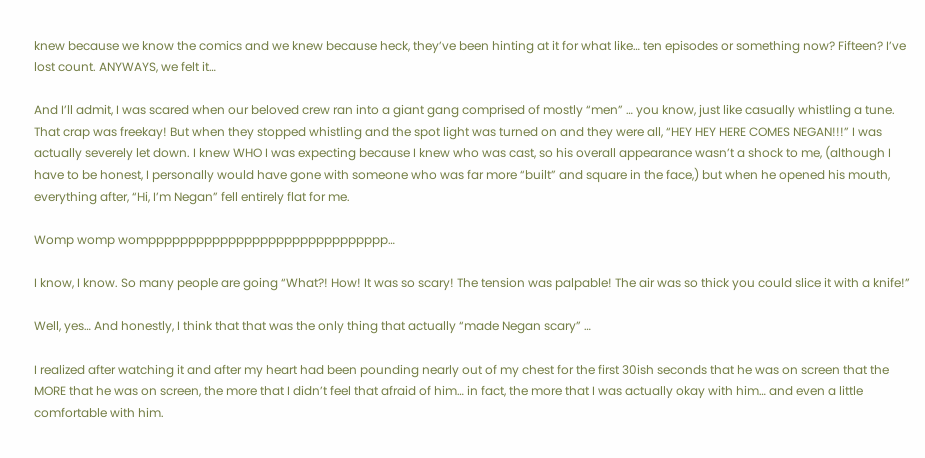knew because we know the comics and we knew because heck, they’ve been hinting at it for what like… ten episodes or something now? Fifteen? I’ve lost count. ANYWAYS, we felt it…

And I’ll admit, I was scared when our beloved crew ran into a giant gang comprised of mostly “men” … you know, just like casually whistling a tune. That crap was freekay! But when they stopped whistling and the spot light was turned on and they were all, “HEY HEY HERE COMES NEGAN!!!” I was actually severely let down. I knew WHO I was expecting because I knew who was cast, so his overall appearance wasn’t a shock to me, (although I have to be honest, I personally would have gone with someone who was far more “built” and square in the face,) but when he opened his mouth, everything after, “Hi, I’m Negan” fell entirely flat for me.

Womp womp wompppppppppppppppppppppppppppppp…

I know, I know. So many people are going “What?! How! It was so scary! The tension was palpable! The air was so thick you could slice it with a knife!”

Well, yes… And honestly, I think that that was the only thing that actually “made Negan scary” …

I realized after watching it and after my heart had been pounding nearly out of my chest for the first 30ish seconds that he was on screen that the MORE that he was on screen, the more that I didn’t feel that afraid of him… in fact, the more that I was actually okay with him… and even a little comfortable with him.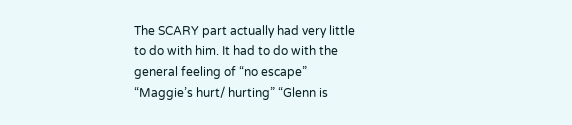The SCARY part actually had very little to do with him. It had to do with the general feeling of “no escape” “Maggie’s hurt/ hurting” “Glenn is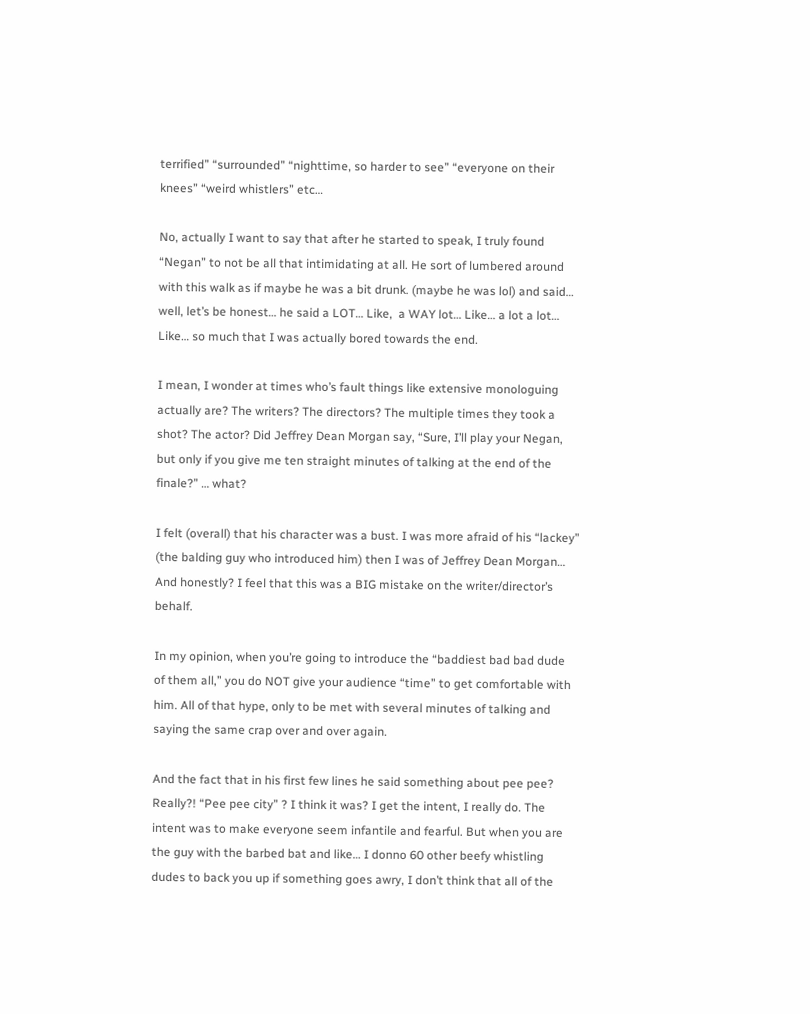terrified” “surrounded” “nighttime, so harder to see” “everyone on their knees” “weird whistlers” etc…

No, actually I want to say that after he started to speak, I truly found “Negan” to not be all that intimidating at all. He sort of lumbered around with this walk as if maybe he was a bit drunk. (maybe he was lol) and said… well, let’s be honest… he said a LOT… Like,  a WAY lot… Like… a lot a lot… Like… so much that I was actually bored towards the end.

I mean, I wonder at times who’s fault things like extensive monologuing actually are? The writers? The directors? The multiple times they took a shot? The actor? Did Jeffrey Dean Morgan say, “Sure, I’ll play your Negan, but only if you give me ten straight minutes of talking at the end of the finale?” … what?

I felt (overall) that his character was a bust. I was more afraid of his “lackey” (the balding guy who introduced him) then I was of Jeffrey Dean Morgan… And honestly? I feel that this was a BIG mistake on the writer/director’s behalf.

In my opinion, when you’re going to introduce the “baddiest bad bad dude of them all,” you do NOT give your audience “time” to get comfortable with him. All of that hype, only to be met with several minutes of talking and saying the same crap over and over again.

And the fact that in his first few lines he said something about pee pee? Really?! “Pee pee city” ? I think it was? I get the intent, I really do. The intent was to make everyone seem infantile and fearful. But when you are the guy with the barbed bat and like… I donno 60 other beefy whistling dudes to back you up if something goes awry, I don’t think that all of the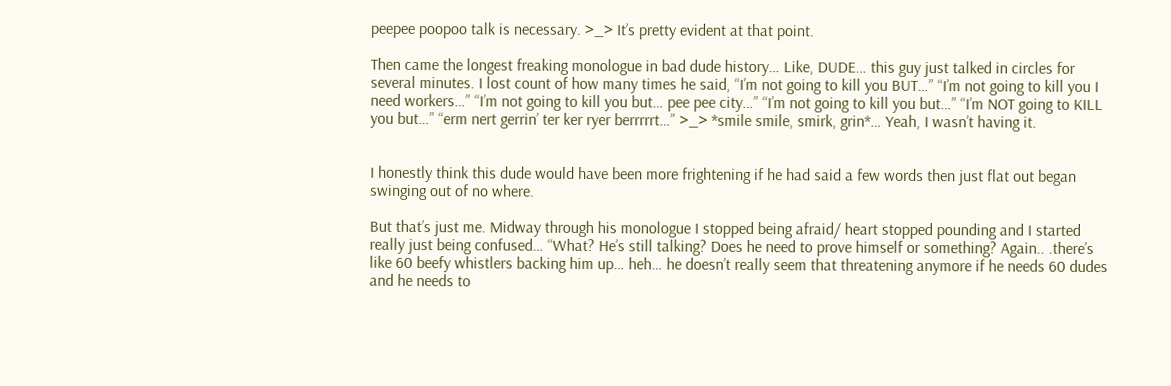peepee poopoo talk is necessary. >_> It’s pretty evident at that point.

Then came the longest freaking monologue in bad dude history… Like, DUDE… this guy just talked in circles for several minutes. I lost count of how many times he said, “I’m not going to kill you BUT…” “I’m not going to kill you I need workers…” “I’m not going to kill you but… pee pee city…” “I’m not going to kill you but…” “I’m NOT going to KILL you but…” “erm nert gerrin’ ter ker ryer berrrrrt…” >_> *smile smile, smirk, grin*… Yeah, I wasn’t having it.


I honestly think this dude would have been more frightening if he had said a few words then just flat out began swinging out of no where.

But that’s just me. Midway through his monologue I stopped being afraid/ heart stopped pounding and I started really just being confused… “What? He’s still talking? Does he need to prove himself or something? Again.. .there’s like 60 beefy whistlers backing him up… heh… he doesn’t really seem that threatening anymore if he needs 60 dudes and he needs to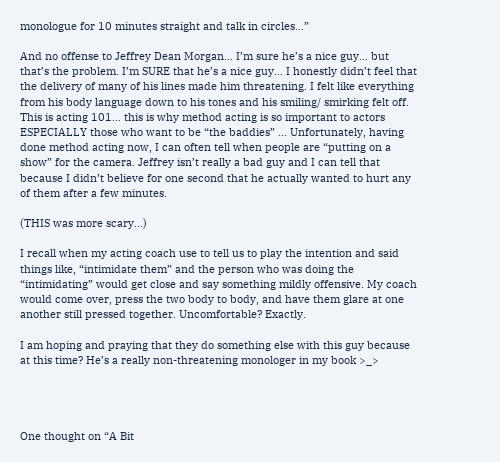monologue for 10 minutes straight and talk in circles…”

And no offense to Jeffrey Dean Morgan… I’m sure he’s a nice guy… but that’s the problem. I’m SURE that he’s a nice guy… I honestly didn’t feel that the delivery of many of his lines made him threatening. I felt like everything from his body language down to his tones and his smiling/ smirking felt off. This is acting 101… this is why method acting is so important to actors ESPECIALLY those who want to be “the baddies” … Unfortunately, having done method acting now, I can often tell when people are “putting on a show” for the camera. Jeffrey isn’t really a bad guy and I can tell that because I didn’t believe for one second that he actually wanted to hurt any of them after a few minutes.

(THIS was more scary…)

I recall when my acting coach use to tell us to play the intention and said things like, “intimidate them” and the person who was doing the “intimidating” would get close and say something mildly offensive. My coach would come over, press the two body to body, and have them glare at one another still pressed together. Uncomfortable? Exactly.

I am hoping and praying that they do something else with this guy because at this time? He’s a really non-threatening monologer in my book >_>




One thought on “A Bit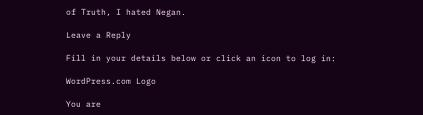of Truth, I hated Negan.

Leave a Reply

Fill in your details below or click an icon to log in:

WordPress.com Logo

You are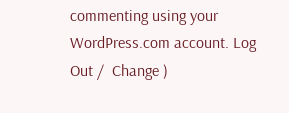commenting using your WordPress.com account. Log Out /  Change )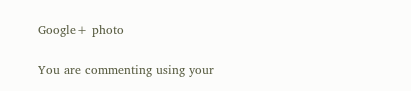Google+ photo

You are commenting using your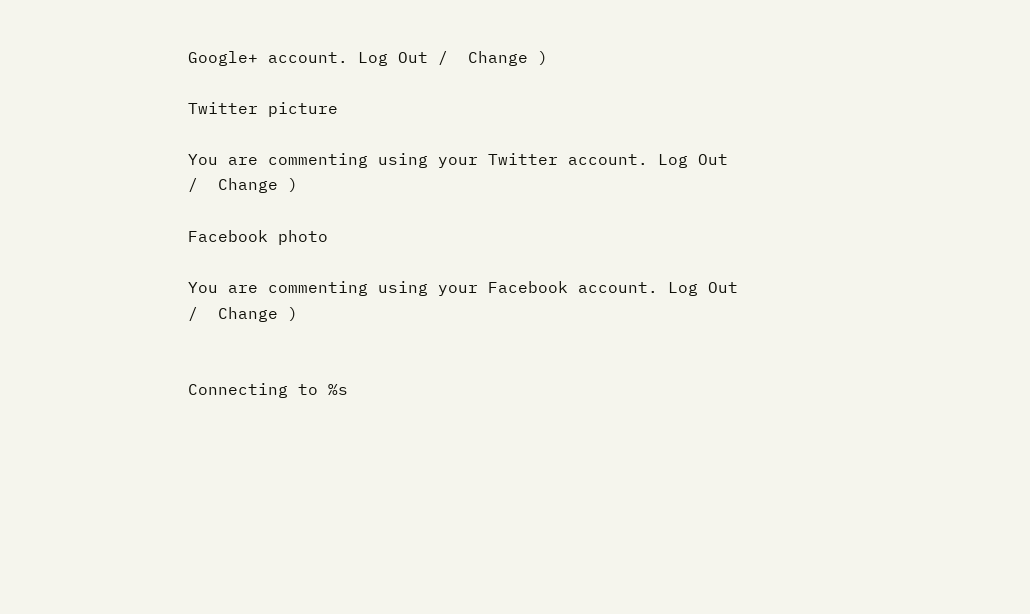Google+ account. Log Out /  Change )

Twitter picture

You are commenting using your Twitter account. Log Out /  Change )

Facebook photo

You are commenting using your Facebook account. Log Out /  Change )


Connecting to %s